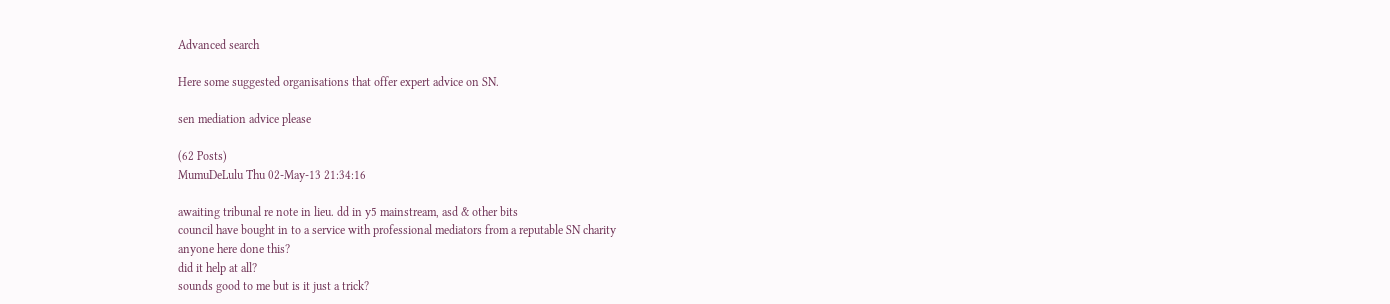Advanced search

Here some suggested organisations that offer expert advice on SN.

sen mediation advice please

(62 Posts)
MumuDeLulu Thu 02-May-13 21:34:16

awaiting tribunal re note in lieu. dd in y5 mainstream, asd & other bits
council have bought in to a service with professional mediators from a reputable SN charity
anyone here done this?
did it help at all?
sounds good to me but is it just a trick?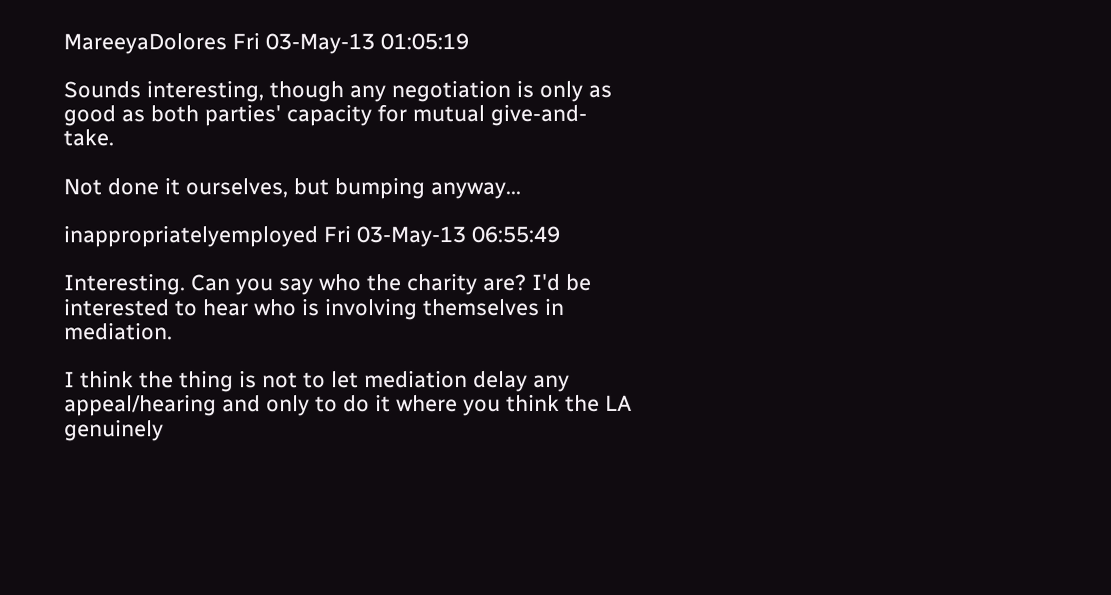MareeyaDolores Fri 03-May-13 01:05:19

Sounds interesting, though any negotiation is only as good as both parties' capacity for mutual give-and-take.

Not done it ourselves, but bumping anyway...

inappropriatelyemployed Fri 03-May-13 06:55:49

Interesting. Can you say who the charity are? I'd be interested to hear who is involving themselves in mediation.

I think the thing is not to let mediation delay any appeal/hearing and only to do it where you think the LA genuinely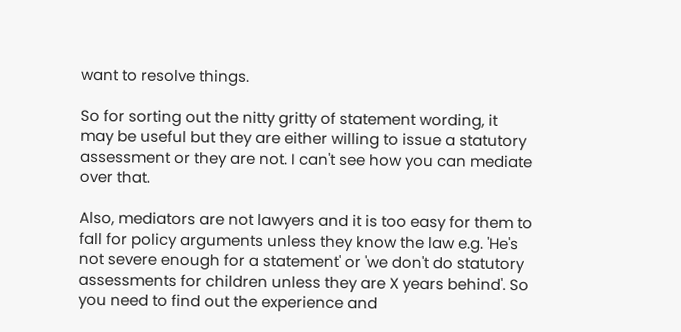want to resolve things.

So for sorting out the nitty gritty of statement wording, it may be useful but they are either willing to issue a statutory assessment or they are not. I can't see how you can mediate over that.

Also, mediators are not lawyers and it is too easy for them to fall for policy arguments unless they know the law e.g. 'He's not severe enough for a statement' or 'we don't do statutory assessments for children unless they are X years behind'. So you need to find out the experience and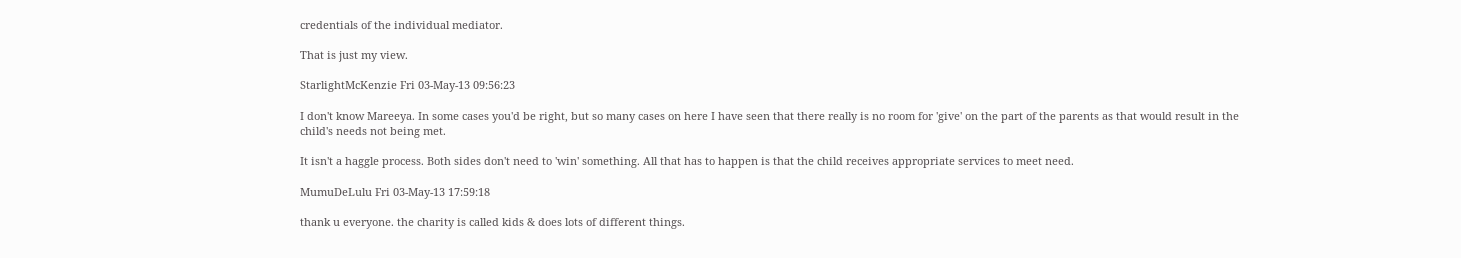credentials of the individual mediator.

That is just my view.

StarlightMcKenzie Fri 03-May-13 09:56:23

I don't know Mareeya. In some cases you'd be right, but so many cases on here I have seen that there really is no room for 'give' on the part of the parents as that would result in the child's needs not being met.

It isn't a haggle process. Both sides don't need to 'win' something. All that has to happen is that the child receives appropriate services to meet need.

MumuDeLulu Fri 03-May-13 17:59:18

thank u everyone. the charity is called kids & does lots of different things.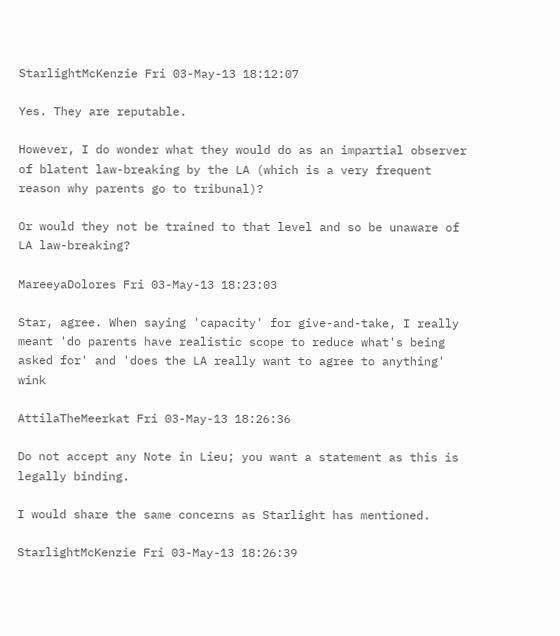StarlightMcKenzie Fri 03-May-13 18:12:07

Yes. They are reputable.

However, I do wonder what they would do as an impartial observer of blatent law-breaking by the LA (which is a very frequent reason why parents go to tribunal)?

Or would they not be trained to that level and so be unaware of LA law-breaking?

MareeyaDolores Fri 03-May-13 18:23:03

Star, agree. When saying 'capacity' for give-and-take, I really meant 'do parents have realistic scope to reduce what's being asked for' and 'does the LA really want to agree to anything' wink

AttilaTheMeerkat Fri 03-May-13 18:26:36

Do not accept any Note in Lieu; you want a statement as this is legally binding.

I would share the same concerns as Starlight has mentioned.

StarlightMcKenzie Fri 03-May-13 18:26:39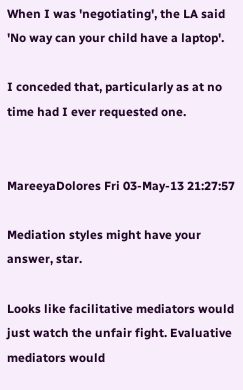When I was 'negotiating', the LA said 'No way can your child have a laptop'.

I conceded that, particularly as at no time had I ever requested one.


MareeyaDolores Fri 03-May-13 21:27:57

Mediation styles might have your answer, star.

Looks like facilitative mediators would just watch the unfair fight. Evaluative mediators would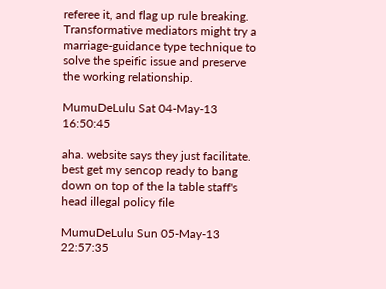referee it, and flag up rule breaking. Transformative mediators might try a marriage-guidance type technique to solve the speific issue and preserve the working relationship.

MumuDeLulu Sat 04-May-13 16:50:45

aha. website says they just facilitate. best get my sencop ready to bang down on top of the la table staff's head illegal policy file

MumuDeLulu Sun 05-May-13 22:57:35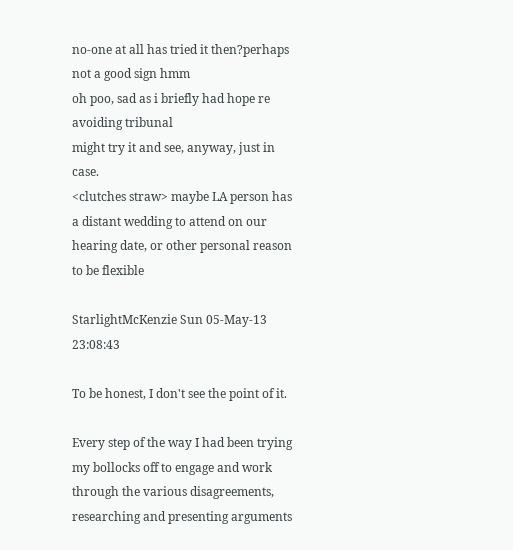no-one at all has tried it then?perhaps not a good sign hmm
oh poo, sad as i briefly had hope re avoiding tribunal
might try it and see, anyway, just in case.
<clutches straw> maybe LA person has a distant wedding to attend on our hearing date, or other personal reason to be flexible

StarlightMcKenzie Sun 05-May-13 23:08:43

To be honest, I don't see the point of it.

Every step of the way I had been trying my bollocks off to engage and work through the various disagreements, researching and presenting arguments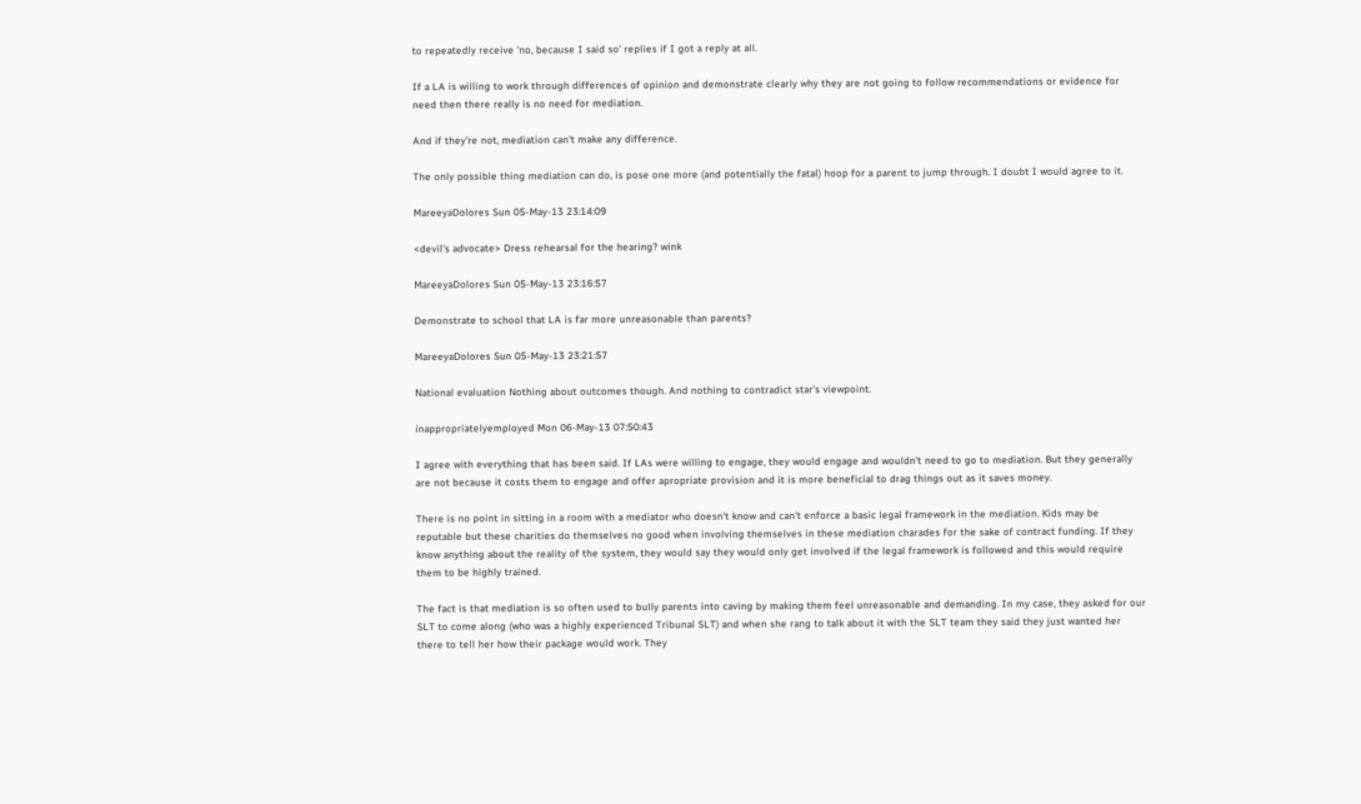to repeatedly receive 'no, because I said so' replies if I got a reply at all.

If a LA is willing to work through differences of opinion and demonstrate clearly why they are not going to follow recommendations or evidence for need then there really is no need for mediation.

And if they're not, mediation can't make any difference.

The only possible thing mediation can do, is pose one more (and potentially the fatal) hoop for a parent to jump through. I doubt I would agree to it.

MareeyaDolores Sun 05-May-13 23:14:09

<devil's advocate> Dress rehearsal for the hearing? wink

MareeyaDolores Sun 05-May-13 23:16:57

Demonstrate to school that LA is far more unreasonable than parents?

MareeyaDolores Sun 05-May-13 23:21:57

National evaluation Nothing about outcomes though. And nothing to contradict star's viewpoint.

inappropriatelyemployed Mon 06-May-13 07:50:43

I agree with everything that has been said. If LAs were willing to engage, they would engage and wouldn't need to go to mediation. But they generally are not because it costs them to engage and offer apropriate provision and it is more beneficial to drag things out as it saves money.

There is no point in sitting in a room with a mediator who doesn't know and can't enforce a basic legal framework in the mediation. Kids may be reputable but these charities do themselves no good when involving themselves in these mediation charades for the sake of contract funding. If they know anything about the reality of the system, they would say they would only get involved if the legal framework is followed and this would require them to be highly trained.

The fact is that mediation is so often used to bully parents into caving by making them feel unreasonable and demanding. In my case, they asked for our SLT to come along (who was a highly experienced Tribunal SLT) and when she rang to talk about it with the SLT team they said they just wanted her there to tell her how their package would work. They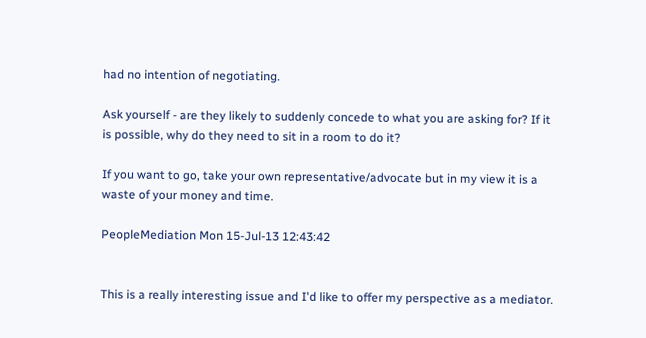had no intention of negotiating.

Ask yourself - are they likely to suddenly concede to what you are asking for? If it is possible, why do they need to sit in a room to do it?

If you want to go, take your own representative/advocate but in my view it is a waste of your money and time.

PeopleMediation Mon 15-Jul-13 12:43:42


This is a really interesting issue and I'd like to offer my perspective as a mediator.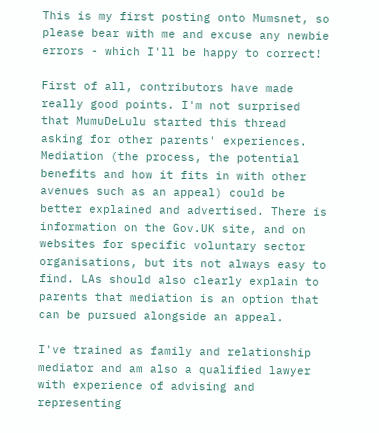This is my first posting onto Mumsnet, so please bear with me and excuse any newbie errors - which I'll be happy to correct!

First of all, contributors have made really good points. I'm not surprised that MumuDeLulu started this thread asking for other parents' experiences. Mediation (the process, the potential benefits and how it fits in with other avenues such as an appeal) could be better explained and advertised. There is information on the Gov.UK site, and on websites for specific voluntary sector organisations, but its not always easy to find. LAs should also clearly explain to parents that mediation is an option that can be pursued alongside an appeal.

I've trained as family and relationship mediator and am also a qualified lawyer with experience of advising and representing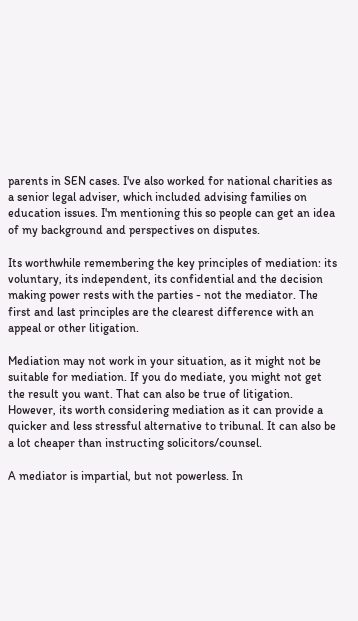parents in SEN cases. I've also worked for national charities as a senior legal adviser, which included advising families on education issues. I'm mentioning this so people can get an idea of my background and perspectives on disputes.

Its worthwhile remembering the key principles of mediation: its voluntary, its independent, its confidential and the decision making power rests with the parties - not the mediator. The first and last principles are the clearest difference with an appeal or other litigation.

Mediation may not work in your situation, as it might not be suitable for mediation. If you do mediate, you might not get the result you want. That can also be true of litigation. However, its worth considering mediation as it can provide a quicker and less stressful alternative to tribunal. It can also be a lot cheaper than instructing solicitors/counsel.

A mediator is impartial, but not powerless. In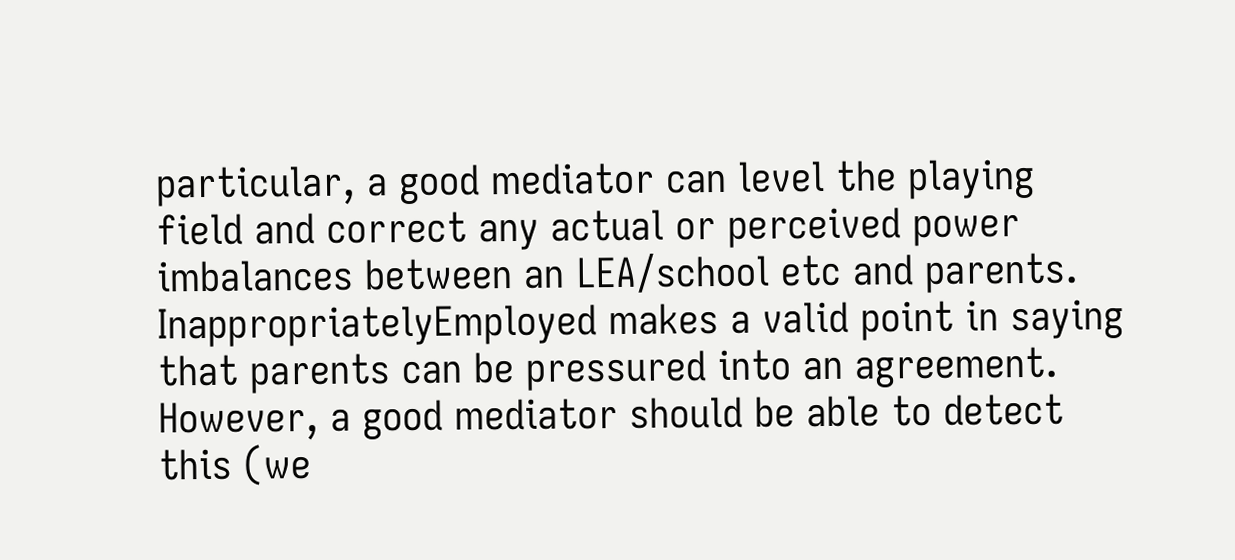particular, a good mediator can level the playing field and correct any actual or perceived power imbalances between an LEA/school etc and parents. InappropriatelyEmployed makes a valid point in saying that parents can be pressured into an agreement. However, a good mediator should be able to detect this (we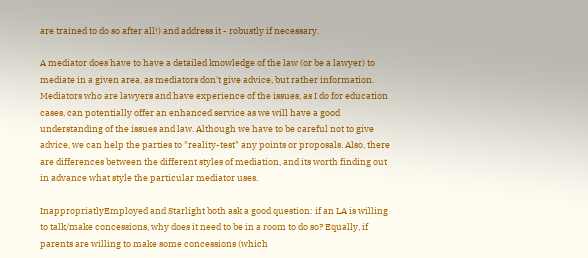are trained to do so after all!) and address it - robustly if necessary.

A mediator does have to have a detailed knowledge of the law (or be a lawyer) to mediate in a given area, as mediators don't give advice, but rather information. Mediators who are lawyers and have experience of the issues, as I do for education cases, can potentially offer an enhanced service as we will have a good understanding of the issues and law. Although we have to be careful not to give advice, we can help the parties to "reality-test" any points or proposals. Also, there are differences between the different styles of mediation, and its worth finding out in advance what style the particular mediator uses.

InappropriatlyEmployed and Starlight both ask a good question: if an LA is willing to talk/make concessions, why does it need to be in a room to do so? Equally, if parents are willing to make some concessions (which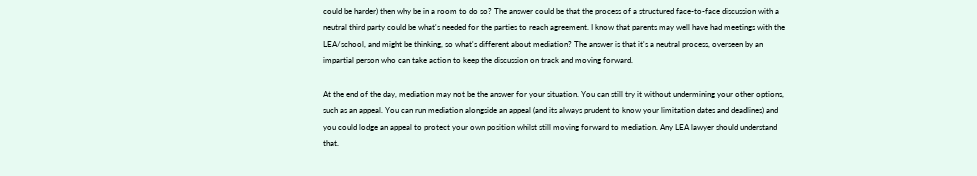could be harder) then why be in a room to do so? The answer could be that the process of a structured face-to-face discussion with a neutral third party could be what's needed for the parties to reach agreement. I know that parents may well have had meetings with the LEA/school, and might be thinking, so what's different about mediation? The answer is that it's a neutral process, overseen by an impartial person who can take action to keep the discussion on track and moving forward.

At the end of the day, mediation may not be the answer for your situation. You can still try it without undermining your other options, such as an appeal. You can run mediation alongside an appeal (and its always prudent to know your limitation dates and deadlines) and you could lodge an appeal to protect your own position whilst still moving forward to mediation. Any LEA lawyer should understand that.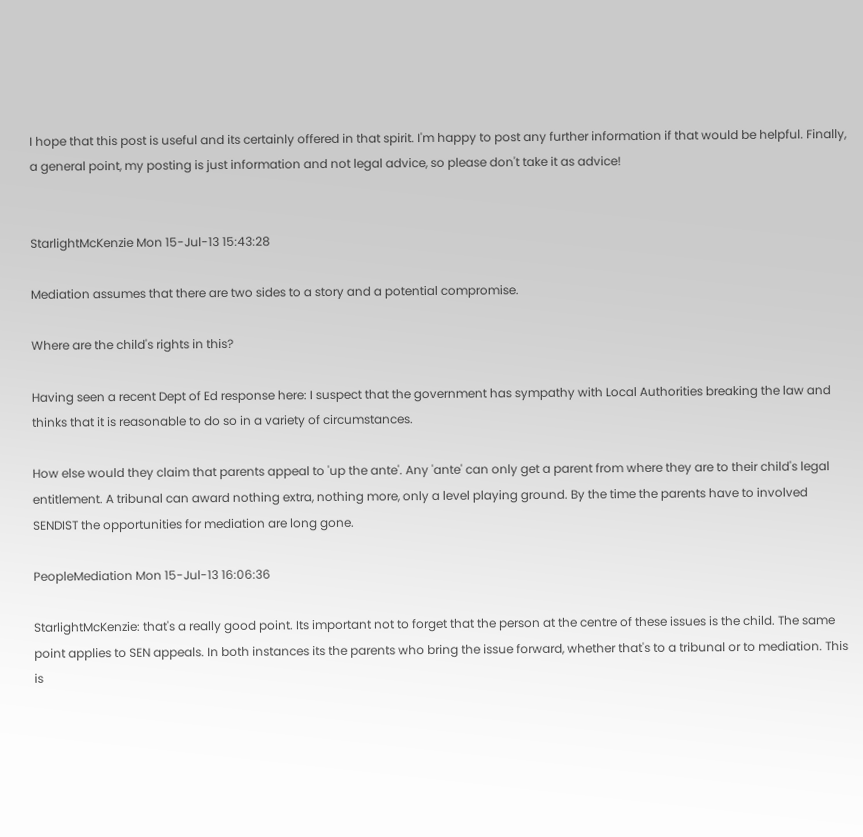I hope that this post is useful and its certainly offered in that spirit. I'm happy to post any further information if that would be helpful. Finally, a general point, my posting is just information and not legal advice, so please don't take it as advice!


StarlightMcKenzie Mon 15-Jul-13 15:43:28

Mediation assumes that there are two sides to a story and a potential compromise.

Where are the child's rights in this?

Having seen a recent Dept of Ed response here: I suspect that the government has sympathy with Local Authorities breaking the law and thinks that it is reasonable to do so in a variety of circumstances.

How else would they claim that parents appeal to 'up the ante'. Any 'ante' can only get a parent from where they are to their child's legal entitlement. A tribunal can award nothing extra, nothing more, only a level playing ground. By the time the parents have to involved SENDIST the opportunities for mediation are long gone.

PeopleMediation Mon 15-Jul-13 16:06:36

StarlightMcKenzie: that's a really good point. Its important not to forget that the person at the centre of these issues is the child. The same point applies to SEN appeals. In both instances its the parents who bring the issue forward, whether that's to a tribunal or to mediation. This is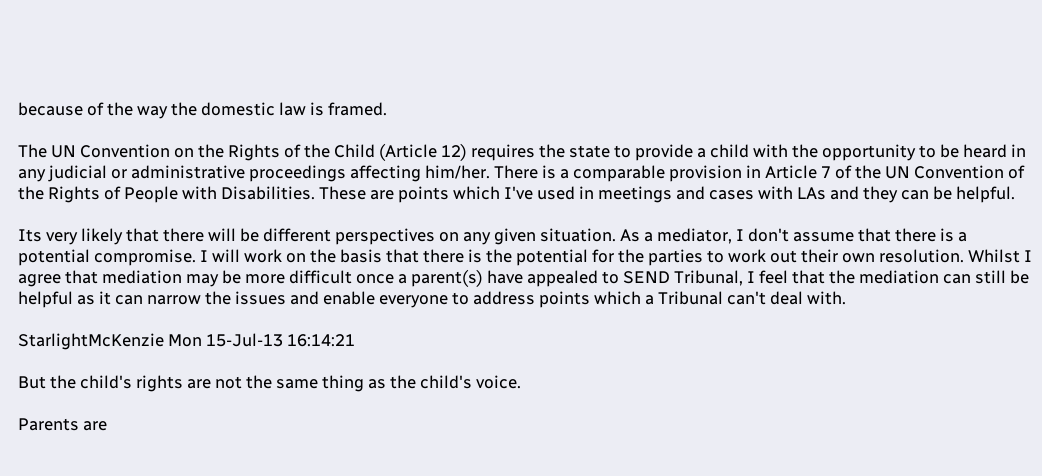because of the way the domestic law is framed.

The UN Convention on the Rights of the Child (Article 12) requires the state to provide a child with the opportunity to be heard in any judicial or administrative proceedings affecting him/her. There is a comparable provision in Article 7 of the UN Convention of the Rights of People with Disabilities. These are points which I've used in meetings and cases with LAs and they can be helpful.

Its very likely that there will be different perspectives on any given situation. As a mediator, I don't assume that there is a potential compromise. I will work on the basis that there is the potential for the parties to work out their own resolution. Whilst I agree that mediation may be more difficult once a parent(s) have appealed to SEND Tribunal, I feel that the mediation can still be helpful as it can narrow the issues and enable everyone to address points which a Tribunal can't deal with.

StarlightMcKenzie Mon 15-Jul-13 16:14:21

But the child's rights are not the same thing as the child's voice.

Parents are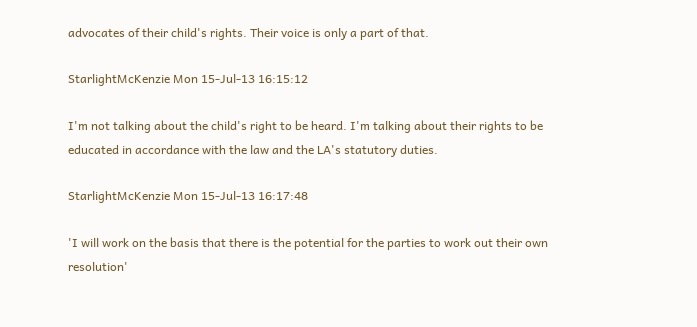advocates of their child's rights. Their voice is only a part of that.

StarlightMcKenzie Mon 15-Jul-13 16:15:12

I'm not talking about the child's right to be heard. I'm talking about their rights to be educated in accordance with the law and the LA's statutory duties.

StarlightMcKenzie Mon 15-Jul-13 16:17:48

'I will work on the basis that there is the potential for the parties to work out their own resolution'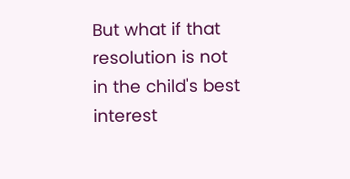But what if that resolution is not in the child's best interest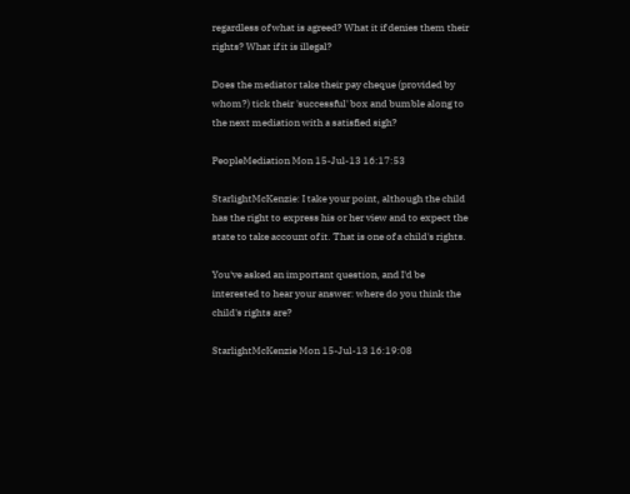regardless of what is agreed? What it if denies them their rights? What if it is illegal?

Does the mediator take their pay cheque (provided by whom?) tick their 'successful' box and bumble along to the next mediation with a satisfied sigh?

PeopleMediation Mon 15-Jul-13 16:17:53

StarlightMcKenzie: I take your point, although the child has the right to express his or her view and to expect the state to take account of it. That is one of a child's rights.

You've asked an important question, and I'd be interested to hear your answer: where do you think the child's rights are?

StarlightMcKenzie Mon 15-Jul-13 16:19:08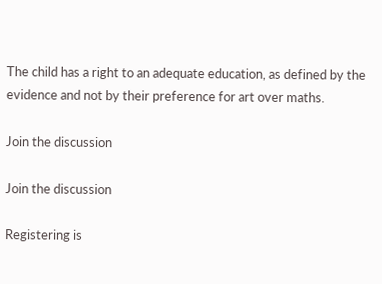The child has a right to an adequate education, as defined by the evidence and not by their preference for art over maths.

Join the discussion

Join the discussion

Registering is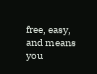free, easy, and means you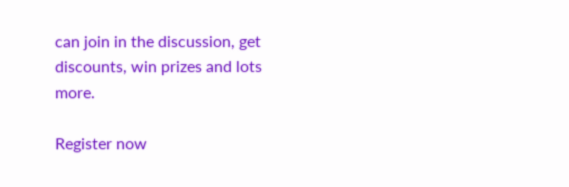can join in the discussion, get discounts, win prizes and lots more.

Register now